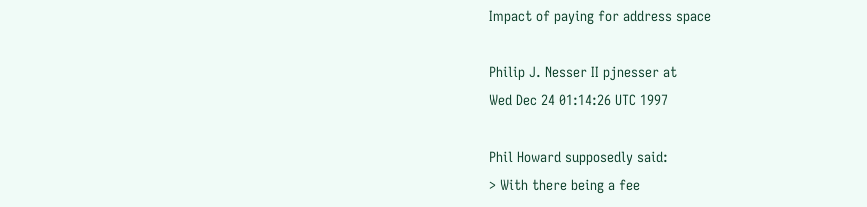Impact of paying for address space

Philip J. Nesser II pjnesser at
Wed Dec 24 01:14:26 UTC 1997

Phil Howard supposedly said:
> With there being a fee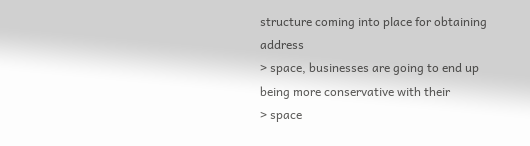structure coming into place for obtaining address
> space, businesses are going to end up being more conservative with their
> space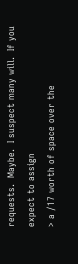requests.  Maybe.  I suspect many will.  If you expect to assign
> a /17 worth of space over the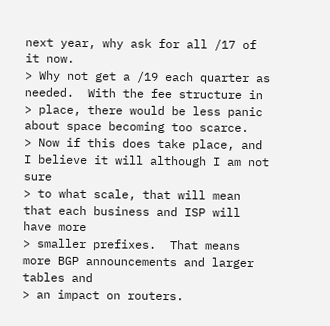next year, why ask for all /17 of it now.
> Why not get a /19 each quarter as needed.  With the fee structure in
> place, there would be less panic about space becoming too scarce.
> Now if this does take place, and I believe it will although I am not sure
> to what scale, that will mean that each business and ISP will have more
> smaller prefixes.  That means more BGP announcements and larger tables and
> an impact on routers.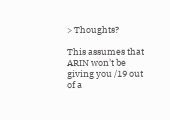> Thoughts?

This assumes that ARIN won't be giving you /19 out of a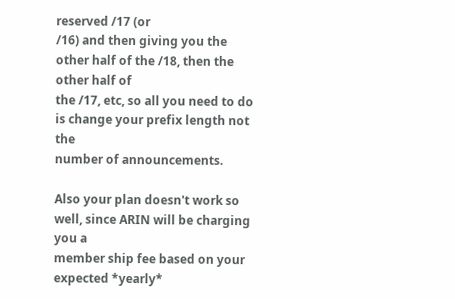reserved /17 (or
/16) and then giving you the other half of the /18, then the other half of
the /17, etc, so all you need to do is change your prefix length not the
number of announcements.

Also your plan doesn't work so well, since ARIN will be charging you a
member ship fee based on your expected *yearly*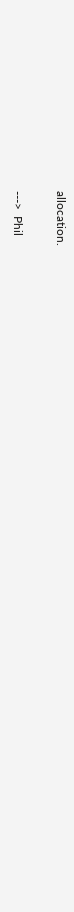allocation.

--->  Phil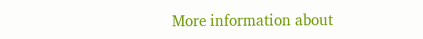More information about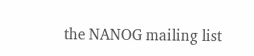the NANOG mailing list